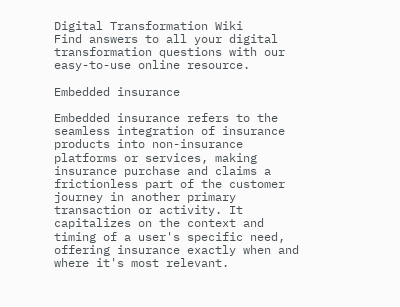Digital Transformation Wiki
Find answers to all your digital transformation questions with our easy-to-use online resource.

Embedded insurance

Embedded insurance refers to the seamless integration of insurance products into non-insurance platforms or services, making insurance purchase and claims a frictionless part of the customer journey in another primary transaction or activity. It capitalizes on the context and timing of a user's specific need, offering insurance exactly when and where it's most relevant.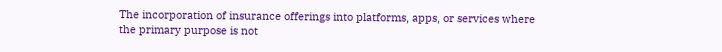The incorporation of insurance offerings into platforms, apps, or services where the primary purpose is not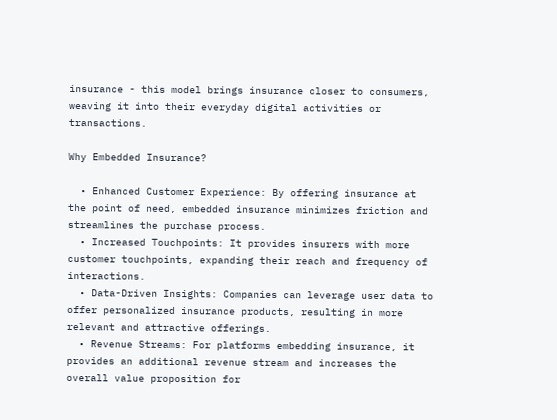insurance - this model brings insurance closer to consumers, weaving it into their everyday digital activities or transactions.

Why Embedded Insurance?

  • Enhanced Customer Experience: By offering insurance at the point of need, embedded insurance minimizes friction and streamlines the purchase process.
  • Increased Touchpoints: It provides insurers with more customer touchpoints, expanding their reach and frequency of interactions.
  • Data-Driven Insights: Companies can leverage user data to offer personalized insurance products, resulting in more relevant and attractive offerings.
  • Revenue Streams: For platforms embedding insurance, it provides an additional revenue stream and increases the overall value proposition for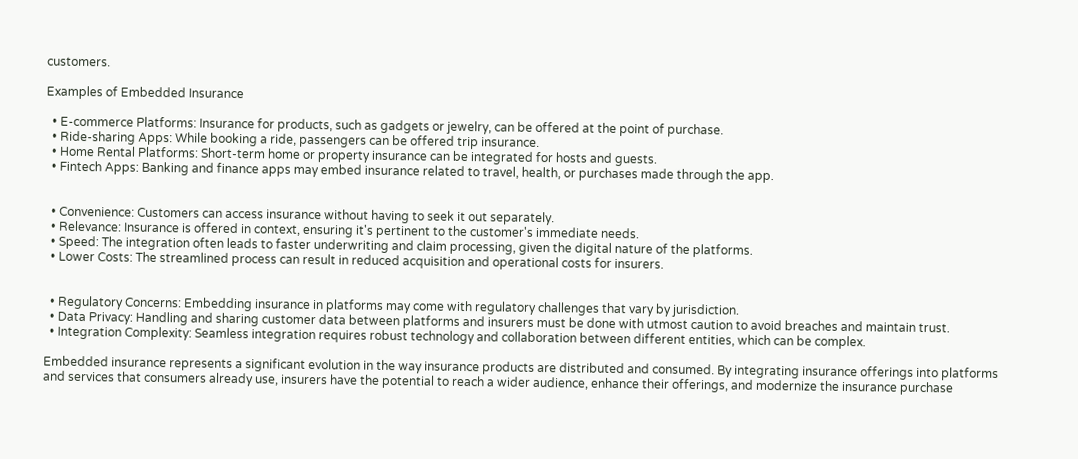customers.

Examples of Embedded Insurance

  • E-commerce Platforms: Insurance for products, such as gadgets or jewelry, can be offered at the point of purchase.
  • Ride-sharing Apps: While booking a ride, passengers can be offered trip insurance.
  • Home Rental Platforms: Short-term home or property insurance can be integrated for hosts and guests.
  • Fintech Apps: Banking and finance apps may embed insurance related to travel, health, or purchases made through the app.


  • Convenience: Customers can access insurance without having to seek it out separately.
  • Relevance: Insurance is offered in context, ensuring it's pertinent to the customer's immediate needs.
  • Speed: The integration often leads to faster underwriting and claim processing, given the digital nature of the platforms.
  • Lower Costs: The streamlined process can result in reduced acquisition and operational costs for insurers.


  • Regulatory Concerns: Embedding insurance in platforms may come with regulatory challenges that vary by jurisdiction.
  • Data Privacy: Handling and sharing customer data between platforms and insurers must be done with utmost caution to avoid breaches and maintain trust.
  • Integration Complexity: Seamless integration requires robust technology and collaboration between different entities, which can be complex.

Embedded insurance represents a significant evolution in the way insurance products are distributed and consumed. By integrating insurance offerings into platforms and services that consumers already use, insurers have the potential to reach a wider audience, enhance their offerings, and modernize the insurance purchase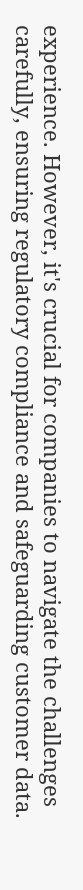experience. However, it's crucial for companies to navigate the challenges carefully, ensuring regulatory compliance and safeguarding customer data.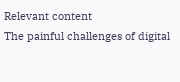Relevant content
The painful challenges of digital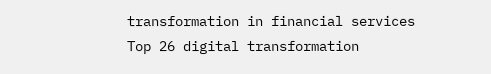transformation in financial services
Top 26 digital transformation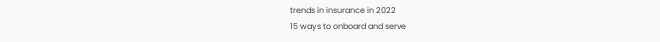trends in insurance in 2022
15 ways to onboard and serve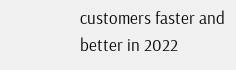customers faster and better in 2022